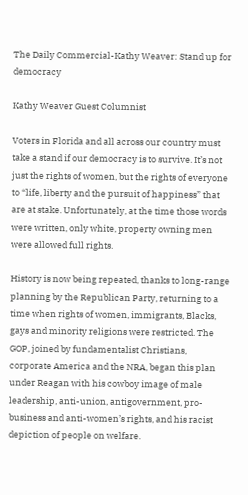The Daily Commercial-Kathy Weaver: Stand up for democracy

Kathy Weaver Guest Columnist

Voters in Florida and all across our country must take a stand if our democracy is to survive. It’s not just the rights of women, but the rights of everyone to “life, liberty and the pursuit of happiness” that are at stake. Unfortunately, at the time those words were written, only white, property owning men were allowed full rights.

History is now being repeated, thanks to long-range planning by the Republican Party, returning to a time when rights of women, immigrants, Blacks, gays and minority religions were restricted. The GOP, joined by fundamentalist Christians, corporate America and the NRA, began this plan under Reagan with his cowboy image of male leadership, anti-union, antigovernment, pro-business and anti-women’s rights, and his racist depiction of people on welfare.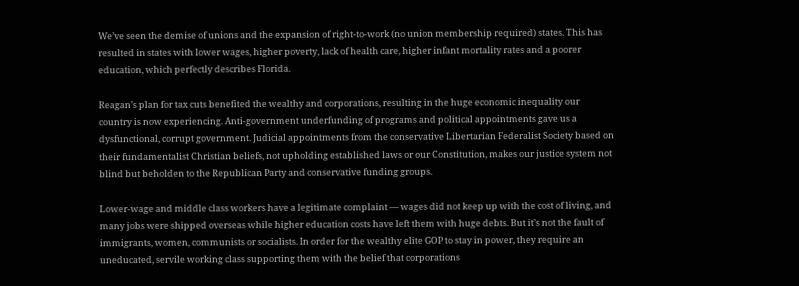We’ve seen the demise of unions and the expansion of right-to-work (no union membership required) states. This has resulted in states with lower wages, higher poverty, lack of health care, higher infant mortality rates and a poorer education, which perfectly describes Florida.

Reagan’s plan for tax cuts benefited the wealthy and corporations, resulting in the huge economic inequality our country is now experiencing. Anti-government underfunding of programs and political appointments gave us a dysfunctional, corrupt government. Judicial appointments from the conservative Libertarian Federalist Society based on their fundamentalist Christian beliefs, not upholding established laws or our Constitution, makes our justice system not blind but beholden to the Republican Party and conservative funding groups.

Lower-wage and middle class workers have a legitimate complaint — wages did not keep up with the cost of living, and many jobs were shipped overseas while higher education costs have left them with huge debts. But it’s not the fault of immigrants, women, communists or socialists. In order for the wealthy elite GOP to stay in power, they require an uneducated, servile working class supporting them with the belief that corporations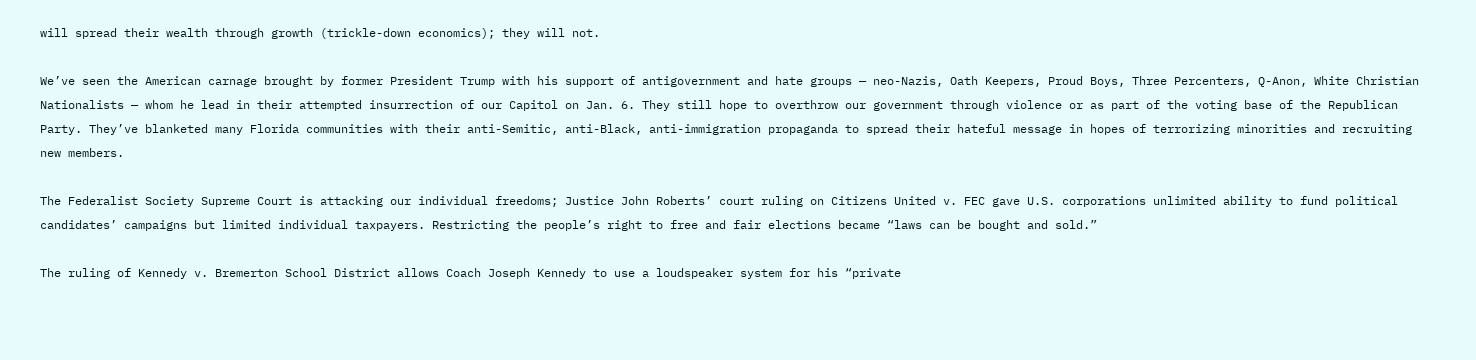will spread their wealth through growth (trickle-down economics); they will not.

We’ve seen the American carnage brought by former President Trump with his support of antigovernment and hate groups — neo-Nazis, Oath Keepers, Proud Boys, Three Percenters, Q-Anon, White Christian Nationalists — whom he lead in their attempted insurrection of our Capitol on Jan. 6. They still hope to overthrow our government through violence or as part of the voting base of the Republican Party. They’ve blanketed many Florida communities with their anti-Semitic, anti-Black, anti-immigration propaganda to spread their hateful message in hopes of terrorizing minorities and recruiting new members.

The Federalist Society Supreme Court is attacking our individual freedoms; Justice John Roberts’ court ruling on Citizens United v. FEC gave U.S. corporations unlimited ability to fund political candidates’ campaigns but limited individual taxpayers. Restricting the people’s right to free and fair elections became “laws can be bought and sold.”

The ruling of Kennedy v. Bremerton School District allows Coach Joseph Kennedy to use a loudspeaker system for his “private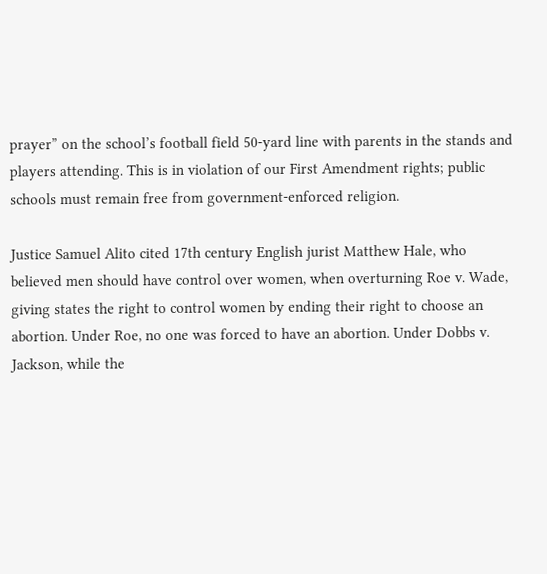prayer” on the school’s football field 50-yard line with parents in the stands and players attending. This is in violation of our First Amendment rights; public schools must remain free from government-enforced religion.

Justice Samuel Alito cited 17th century English jurist Matthew Hale, who believed men should have control over women, when overturning Roe v. Wade, giving states the right to control women by ending their right to choose an abortion. Under Roe, no one was forced to have an abortion. Under Dobbs v. Jackson, while the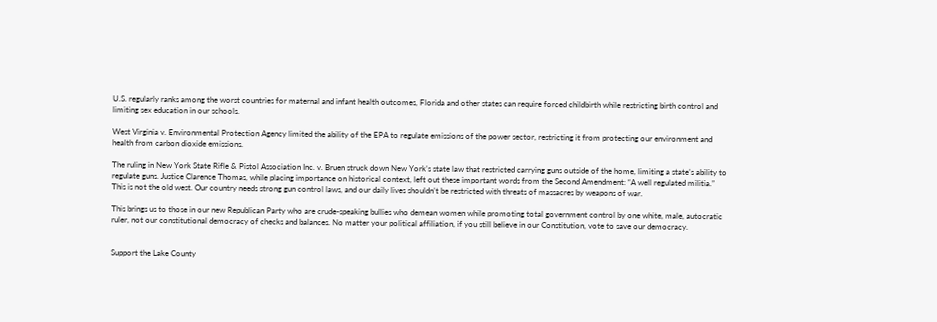U.S. regularly ranks among the worst countries for maternal and infant health outcomes, Florida and other states can require forced childbirth while restricting birth control and limiting sex education in our schools.

West Virginia v. Environmental Protection Agency limited the ability of the EPA to regulate emissions of the power sector, restricting it from protecting our environment and health from carbon dioxide emissions.

The ruling in New York State Rifle & Pistol Association Inc. v. Bruen struck down New York’s state law that restricted carrying guns outside of the home, limiting a state’s ability to regulate guns. Justice Clarence Thomas, while placing importance on historical context, left out these important words from the Second Amendment: “A well regulated militia.” This is not the old west. Our country needs strong gun control laws, and our daily lives shouldn’t be restricted with threats of massacres by weapons of war.

This brings us to those in our new Republican Party who are crude-speaking bullies who demean women while promoting total government control by one white, male, autocratic ruler, not our constitutional democracy of checks and balances. No matter your political affiliation, if you still believe in our Constitution, vote to save our democracy.


Support the Lake County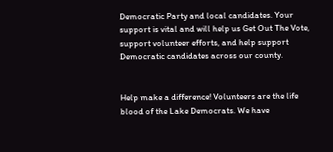Democratic Party and local candidates. Your support is vital and will help us Get Out The Vote, support volunteer efforts, and help support Democratic candidates across our county.


Help make a difference! Volunteers are the life blood of the Lake Democrats. We have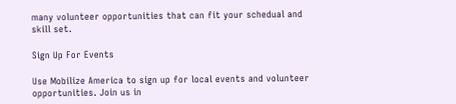many volunteer opportunities that can fit your schedual and skill set.

Sign Up For Events

Use Mobilize America to sign up for local events and volunteer opportunities. Join us in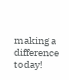making a difference today!